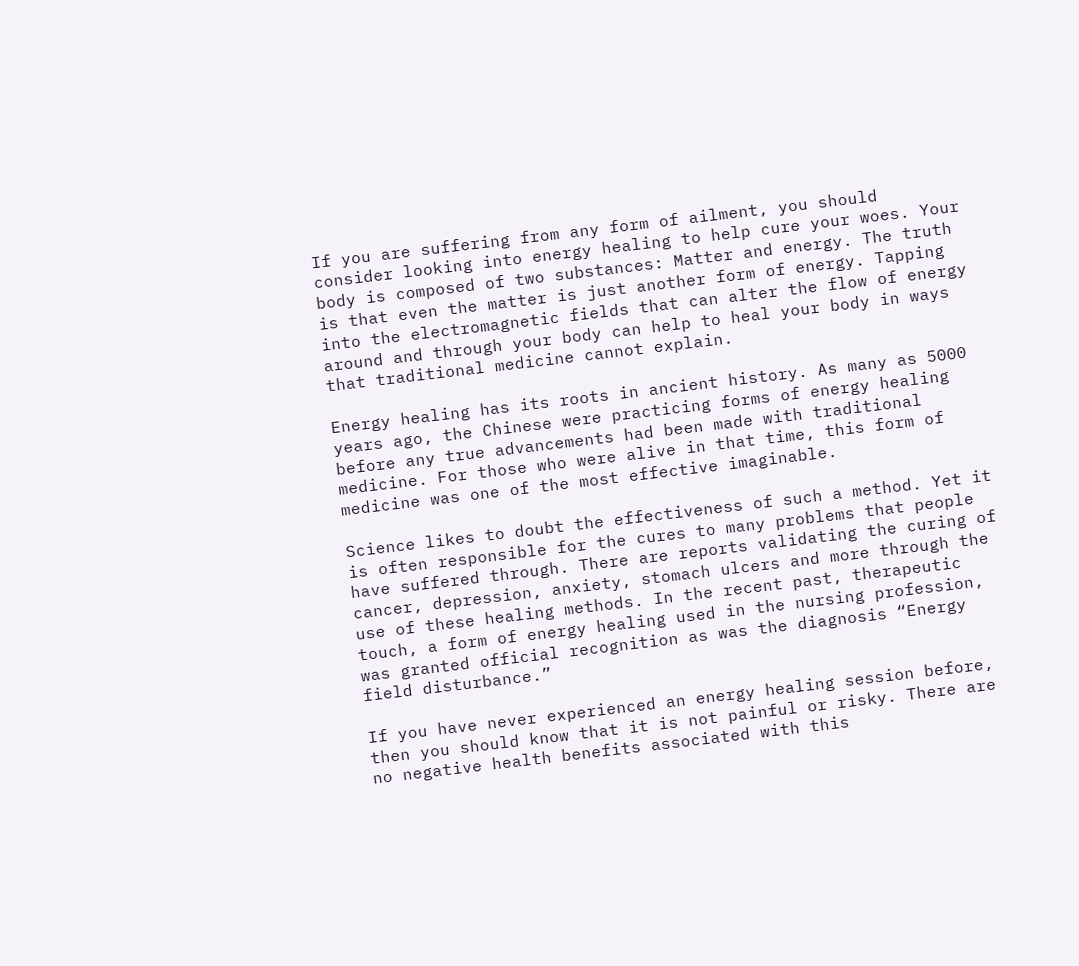If you are suffering from any form of ailment, you should consider looking into energy healing to help cure your woes. Your body is composed of two substances: Matter and energy. The truth is that even the matter is just another form of energy. Tapping into the electromagnetic fields that can alter the flow of energy around and through your body can help to heal your body in ways that traditional medicine cannot explain.

Energy healing has its roots in ancient history. As many as 5000 years ago, the Chinese were practicing forms of energy healing before any true advancements had been made with traditional medicine. For those who were alive in that time, this form of medicine was one of the most effective imaginable.

Science likes to doubt the effectiveness of such a method. Yet it is often responsible for the cures to many problems that people have suffered through. There are reports validating the curing of cancer, depression, anxiety, stomach ulcers and more through the use of these healing methods. In the recent past, therapeutic touch, a form of energy healing used in the nursing profession, was granted official recognition as was the diagnosis “Energy field disturbance.”

If you have never experienced an energy healing session before, then you should know that it is not painful or risky. There are no negative health benefits associated with this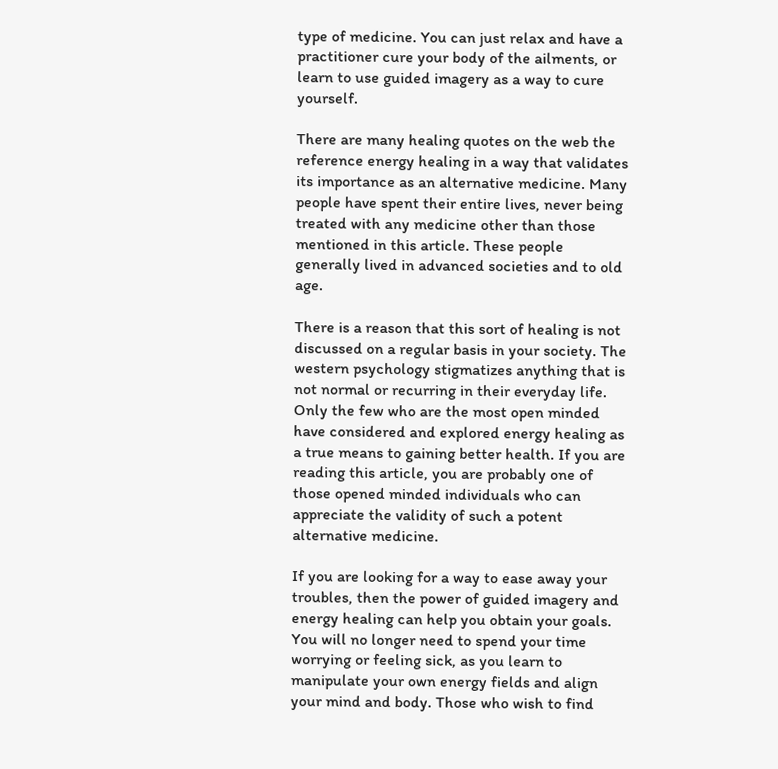type of medicine. You can just relax and have a practitioner cure your body of the ailments, or learn to use guided imagery as a way to cure yourself.

There are many healing quotes on the web the reference energy healing in a way that validates its importance as an alternative medicine. Many people have spent their entire lives, never being treated with any medicine other than those mentioned in this article. These people generally lived in advanced societies and to old age.

There is a reason that this sort of healing is not discussed on a regular basis in your society. The western psychology stigmatizes anything that is not normal or recurring in their everyday life. Only the few who are the most open minded have considered and explored energy healing as a true means to gaining better health. If you are reading this article, you are probably one of those opened minded individuals who can appreciate the validity of such a potent alternative medicine.

If you are looking for a way to ease away your troubles, then the power of guided imagery and energy healing can help you obtain your goals. You will no longer need to spend your time worrying or feeling sick, as you learn to manipulate your own energy fields and align your mind and body. Those who wish to find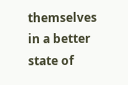themselves in a better state of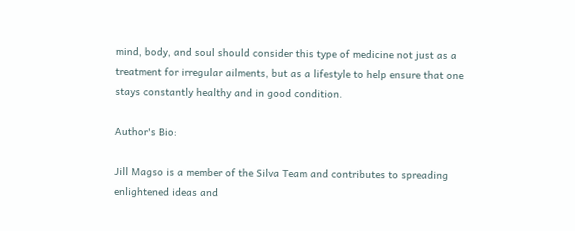mind, body, and soul should consider this type of medicine not just as a treatment for irregular ailments, but as a lifestyle to help ensure that one stays constantly healthy and in good condition.

Author's Bio:

Jill Magso is a member of the Silva Team and contributes to spreading enlightened ideas and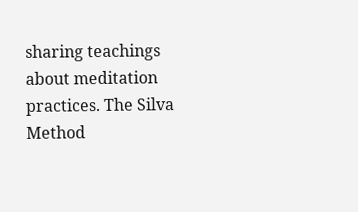sharing teachings about meditation practices. The Silva Method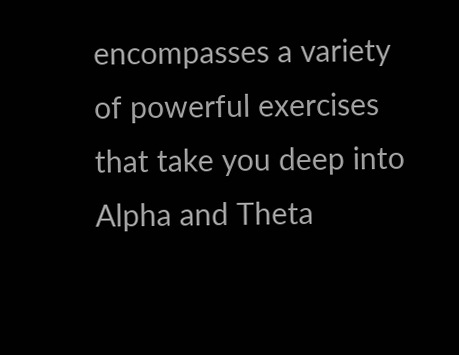encompasses a variety of powerful exercises that take you deep into Alpha and Theta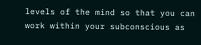levels of the mind so that you can work within your subconscious as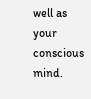well as your conscious mind.